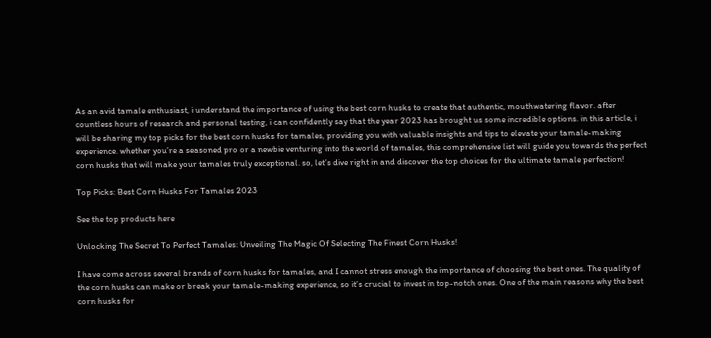As an avid tamale enthusiast, i understand the importance of using the best corn husks to create that authentic, mouthwatering flavor. after countless hours of research and personal testing, i can confidently say that the year 2023 has brought us some incredible options. in this article, i will be sharing my top picks for the best corn husks for tamales, providing you with valuable insights and tips to elevate your tamale-making experience. whether you’re a seasoned pro or a newbie venturing into the world of tamales, this comprehensive list will guide you towards the perfect corn husks that will make your tamales truly exceptional. so, let’s dive right in and discover the top choices for the ultimate tamale perfection!

Top Picks: Best Corn Husks For Tamales 2023

See the top products here

Unlocking The Secret To Perfect Tamales: Unveiling The Magic Of Selecting The Finest Corn Husks!

I have come across several brands of corn husks for tamales, and I cannot stress enough the importance of choosing the best ones. The quality of the corn husks can make or break your tamale-making experience, so it’s crucial to invest in top-notch ones. One of the main reasons why the best corn husks for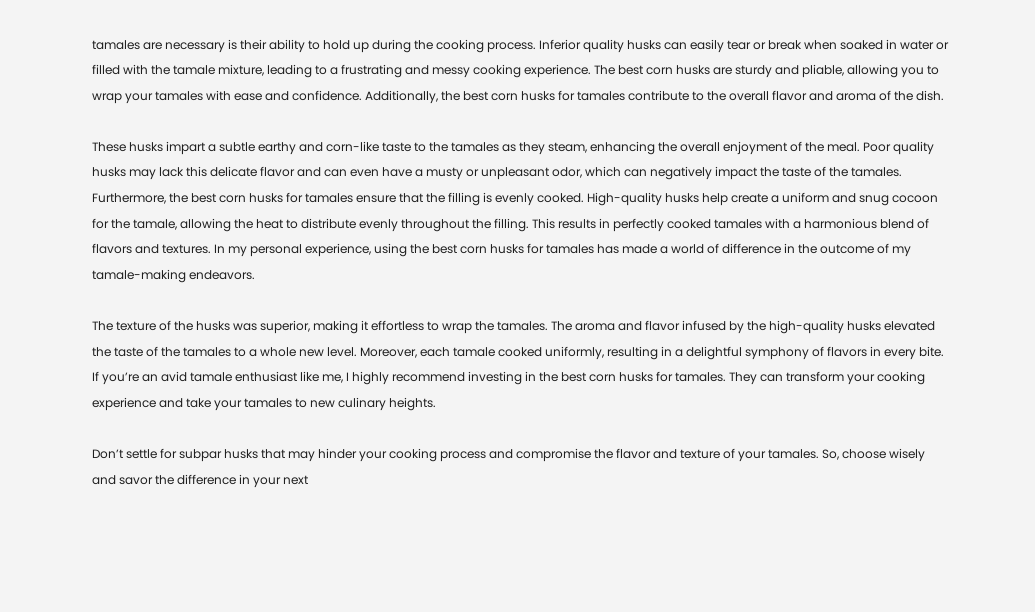tamales are necessary is their ability to hold up during the cooking process. Inferior quality husks can easily tear or break when soaked in water or filled with the tamale mixture, leading to a frustrating and messy cooking experience. The best corn husks are sturdy and pliable, allowing you to wrap your tamales with ease and confidence. Additionally, the best corn husks for tamales contribute to the overall flavor and aroma of the dish.

These husks impart a subtle earthy and corn-like taste to the tamales as they steam, enhancing the overall enjoyment of the meal. Poor quality husks may lack this delicate flavor and can even have a musty or unpleasant odor, which can negatively impact the taste of the tamales. Furthermore, the best corn husks for tamales ensure that the filling is evenly cooked. High-quality husks help create a uniform and snug cocoon for the tamale, allowing the heat to distribute evenly throughout the filling. This results in perfectly cooked tamales with a harmonious blend of flavors and textures. In my personal experience, using the best corn husks for tamales has made a world of difference in the outcome of my tamale-making endeavors.

The texture of the husks was superior, making it effortless to wrap the tamales. The aroma and flavor infused by the high-quality husks elevated the taste of the tamales to a whole new level. Moreover, each tamale cooked uniformly, resulting in a delightful symphony of flavors in every bite. If you’re an avid tamale enthusiast like me, I highly recommend investing in the best corn husks for tamales. They can transform your cooking experience and take your tamales to new culinary heights.

Don’t settle for subpar husks that may hinder your cooking process and compromise the flavor and texture of your tamales. So, choose wisely and savor the difference in your next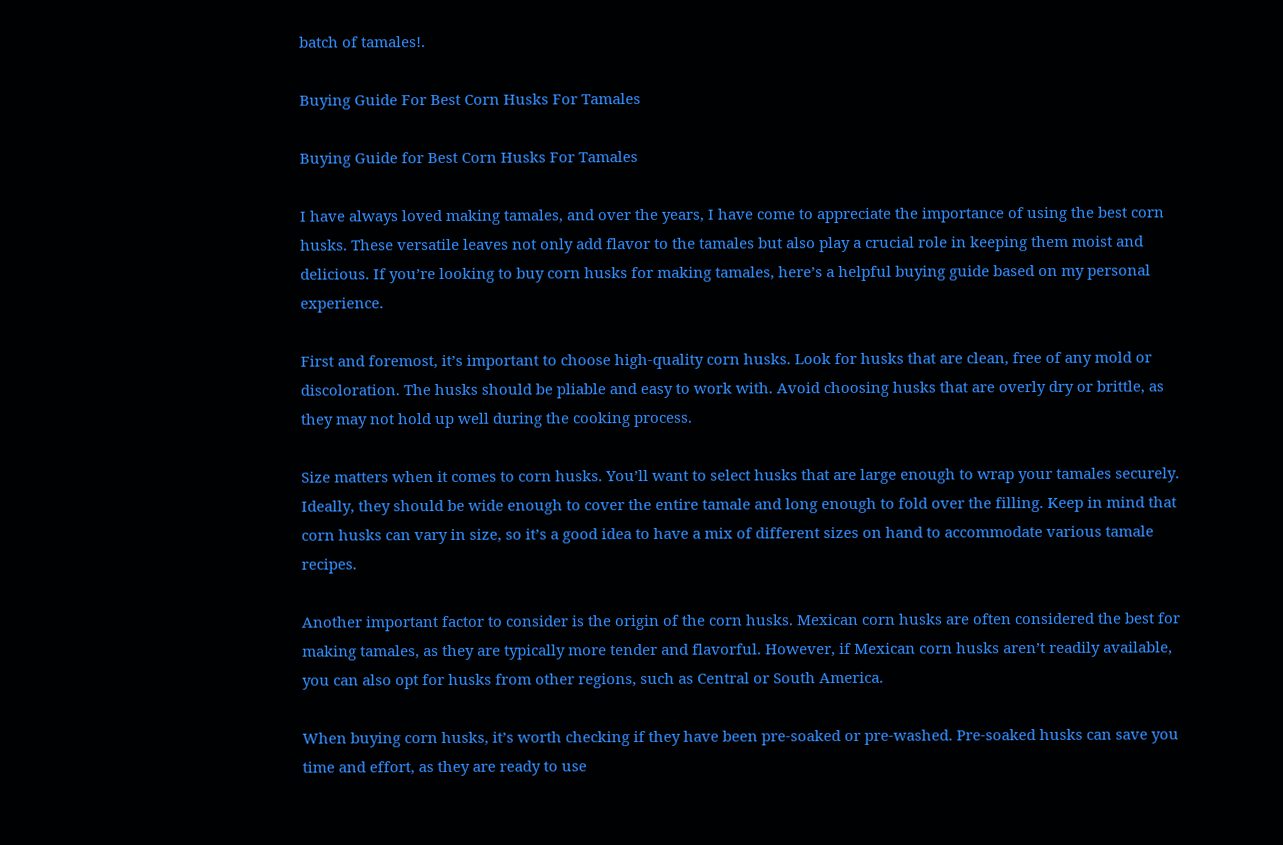batch of tamales!.

Buying Guide For Best Corn Husks For Tamales

Buying Guide for Best Corn Husks For Tamales

I have always loved making tamales, and over the years, I have come to appreciate the importance of using the best corn husks. These versatile leaves not only add flavor to the tamales but also play a crucial role in keeping them moist and delicious. If you’re looking to buy corn husks for making tamales, here’s a helpful buying guide based on my personal experience.

First and foremost, it’s important to choose high-quality corn husks. Look for husks that are clean, free of any mold or discoloration. The husks should be pliable and easy to work with. Avoid choosing husks that are overly dry or brittle, as they may not hold up well during the cooking process.

Size matters when it comes to corn husks. You’ll want to select husks that are large enough to wrap your tamales securely. Ideally, they should be wide enough to cover the entire tamale and long enough to fold over the filling. Keep in mind that corn husks can vary in size, so it’s a good idea to have a mix of different sizes on hand to accommodate various tamale recipes.

Another important factor to consider is the origin of the corn husks. Mexican corn husks are often considered the best for making tamales, as they are typically more tender and flavorful. However, if Mexican corn husks aren’t readily available, you can also opt for husks from other regions, such as Central or South America.

When buying corn husks, it’s worth checking if they have been pre-soaked or pre-washed. Pre-soaked husks can save you time and effort, as they are ready to use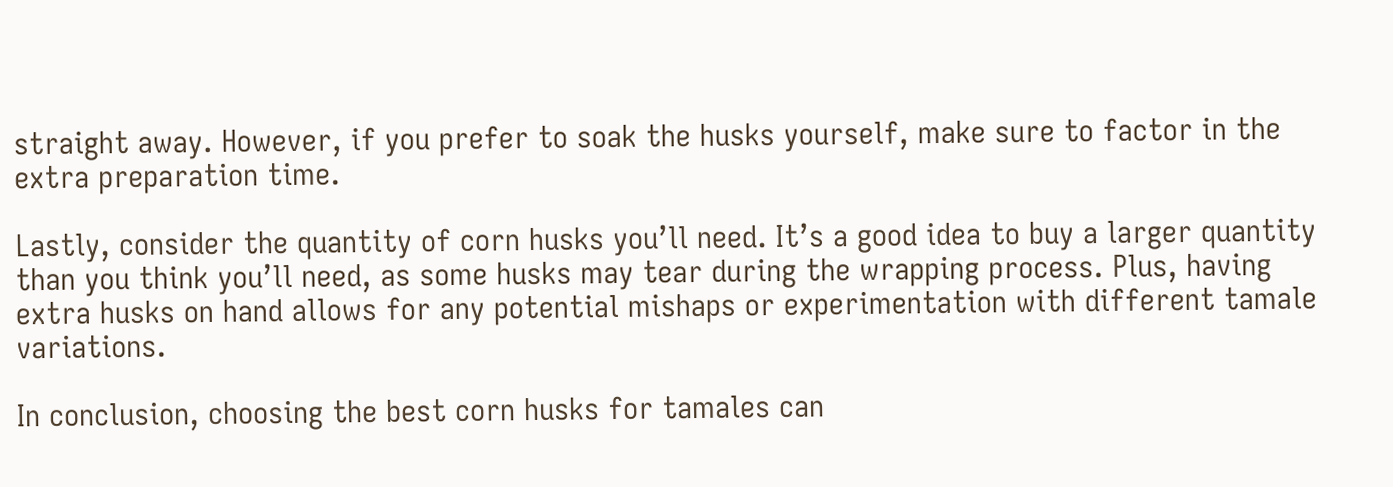straight away. However, if you prefer to soak the husks yourself, make sure to factor in the extra preparation time.

Lastly, consider the quantity of corn husks you’ll need. It’s a good idea to buy a larger quantity than you think you’ll need, as some husks may tear during the wrapping process. Plus, having extra husks on hand allows for any potential mishaps or experimentation with different tamale variations.

In conclusion, choosing the best corn husks for tamales can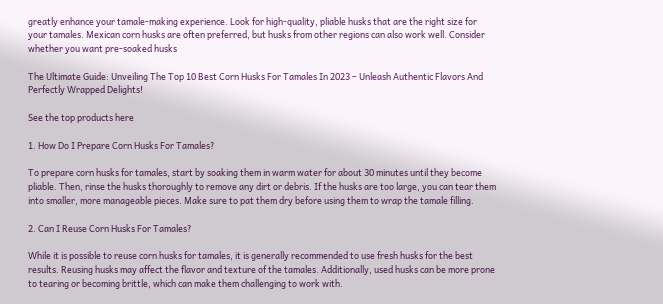greatly enhance your tamale-making experience. Look for high-quality, pliable husks that are the right size for your tamales. Mexican corn husks are often preferred, but husks from other regions can also work well. Consider whether you want pre-soaked husks

The Ultimate Guide: Unveiling The Top 10 Best Corn Husks For Tamales In 2023 – Unleash Authentic Flavors And Perfectly Wrapped Delights!

See the top products here

1. How Do I Prepare Corn Husks For Tamales?

To prepare corn husks for tamales, start by soaking them in warm water for about 30 minutes until they become pliable. Then, rinse the husks thoroughly to remove any dirt or debris. If the husks are too large, you can tear them into smaller, more manageable pieces. Make sure to pat them dry before using them to wrap the tamale filling.

2. Can I Reuse Corn Husks For Tamales?

While it is possible to reuse corn husks for tamales, it is generally recommended to use fresh husks for the best results. Reusing husks may affect the flavor and texture of the tamales. Additionally, used husks can be more prone to tearing or becoming brittle, which can make them challenging to work with.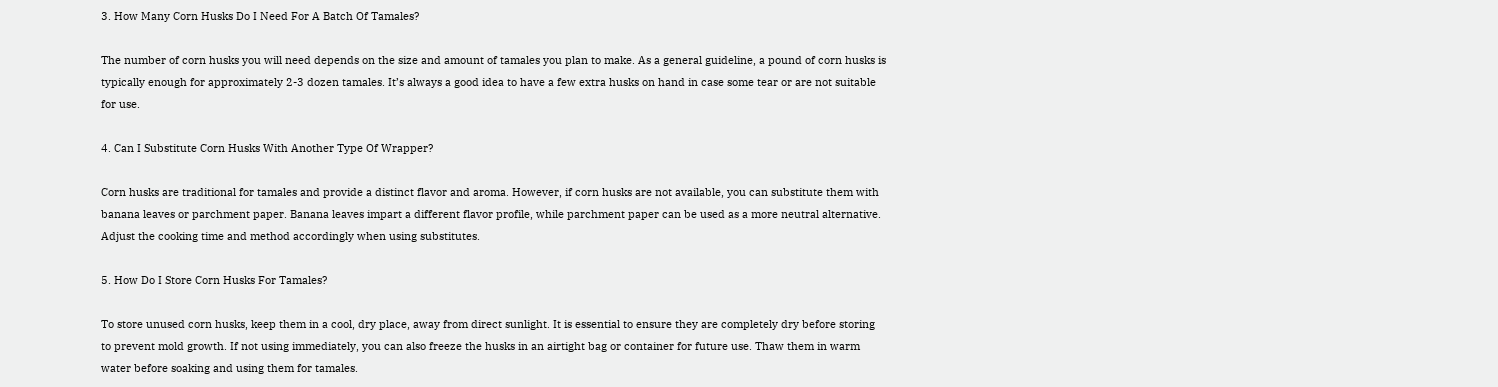3. How Many Corn Husks Do I Need For A Batch Of Tamales?

The number of corn husks you will need depends on the size and amount of tamales you plan to make. As a general guideline, a pound of corn husks is typically enough for approximately 2-3 dozen tamales. It’s always a good idea to have a few extra husks on hand in case some tear or are not suitable for use.

4. Can I Substitute Corn Husks With Another Type Of Wrapper?

Corn husks are traditional for tamales and provide a distinct flavor and aroma. However, if corn husks are not available, you can substitute them with banana leaves or parchment paper. Banana leaves impart a different flavor profile, while parchment paper can be used as a more neutral alternative. Adjust the cooking time and method accordingly when using substitutes.

5. How Do I Store Corn Husks For Tamales?

To store unused corn husks, keep them in a cool, dry place, away from direct sunlight. It is essential to ensure they are completely dry before storing to prevent mold growth. If not using immediately, you can also freeze the husks in an airtight bag or container for future use. Thaw them in warm water before soaking and using them for tamales.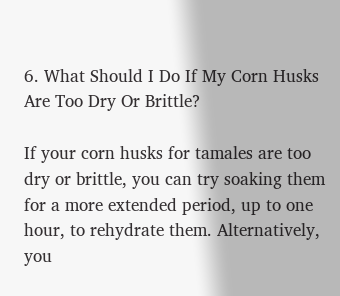6. What Should I Do If My Corn Husks Are Too Dry Or Brittle?

If your corn husks for tamales are too dry or brittle, you can try soaking them for a more extended period, up to one hour, to rehydrate them. Alternatively, you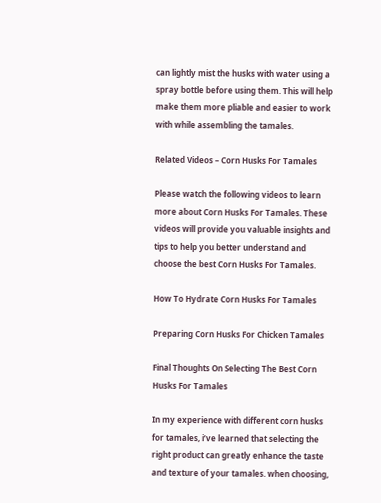can lightly mist the husks with water using a spray bottle before using them. This will help make them more pliable and easier to work with while assembling the tamales.

Related Videos – Corn Husks For Tamales

Please watch the following videos to learn more about Corn Husks For Tamales. These videos will provide you valuable insights and tips to help you better understand and choose the best Corn Husks For Tamales.

How To Hydrate Corn Husks For Tamales

Preparing Corn Husks For Chicken Tamales

Final Thoughts On Selecting The Best Corn Husks For Tamales

In my experience with different corn husks for tamales, i’ve learned that selecting the right product can greatly enhance the taste and texture of your tamales. when choosing,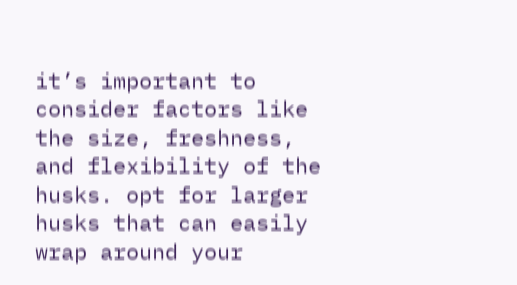it’s important to consider factors like the size, freshness, and flexibility of the husks. opt for larger husks that can easily wrap around your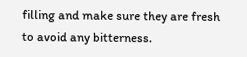filling and make sure they are fresh to avoid any bitterness.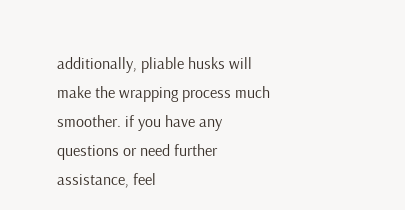additionally, pliable husks will make the wrapping process much smoother. if you have any questions or need further assistance, feel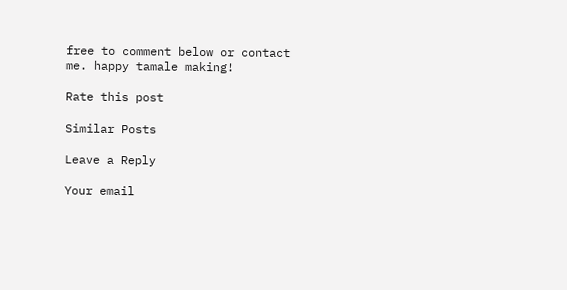free to comment below or contact me. happy tamale making!

Rate this post

Similar Posts

Leave a Reply

Your email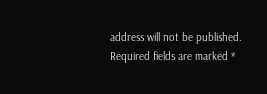address will not be published. Required fields are marked *